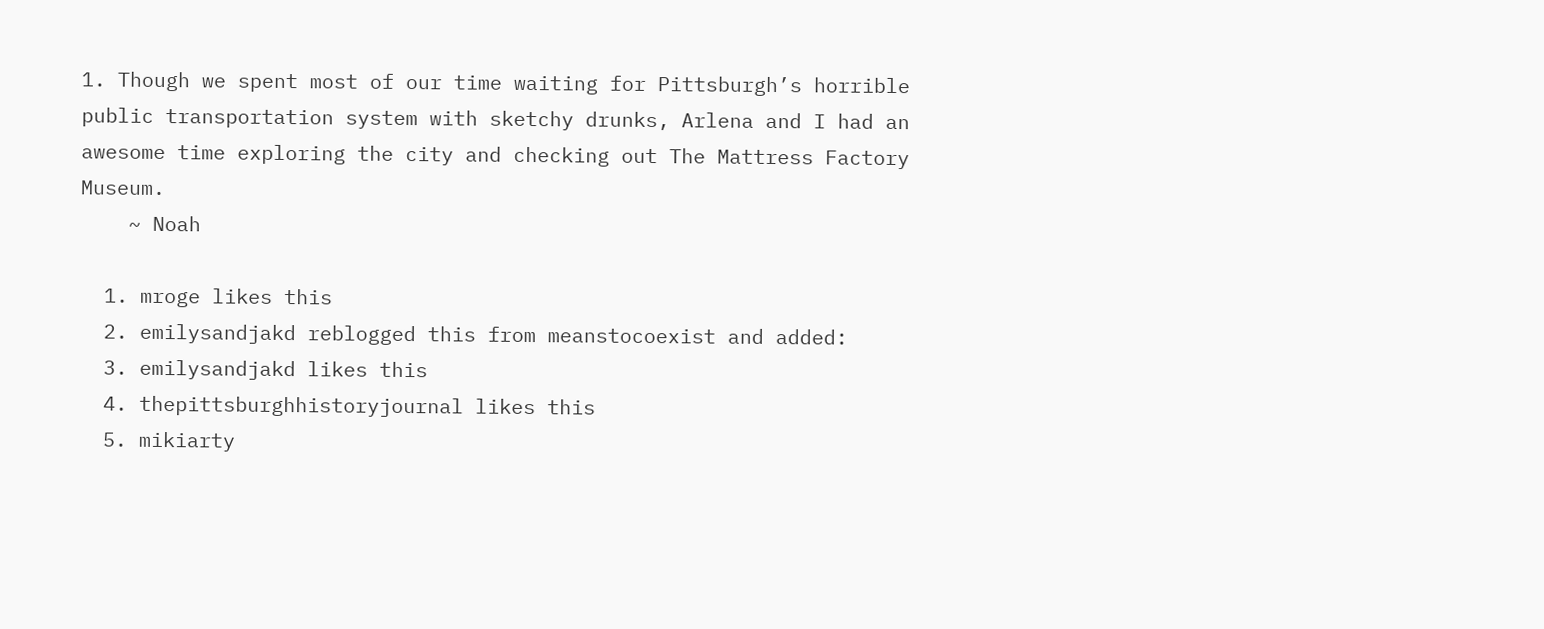1. Though we spent most of our time waiting for Pittsburgh’s horrible public transportation system with sketchy drunks, Arlena and I had an awesome time exploring the city and checking out The Mattress Factory Museum.
    ~ Noah

  1. mroge likes this
  2. emilysandjakd reblogged this from meanstocoexist and added:
  3. emilysandjakd likes this
  4. thepittsburghhistoryjournal likes this
  5. mikiarty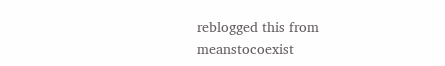reblogged this from meanstocoexist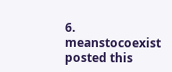6. meanstocoexist posted this